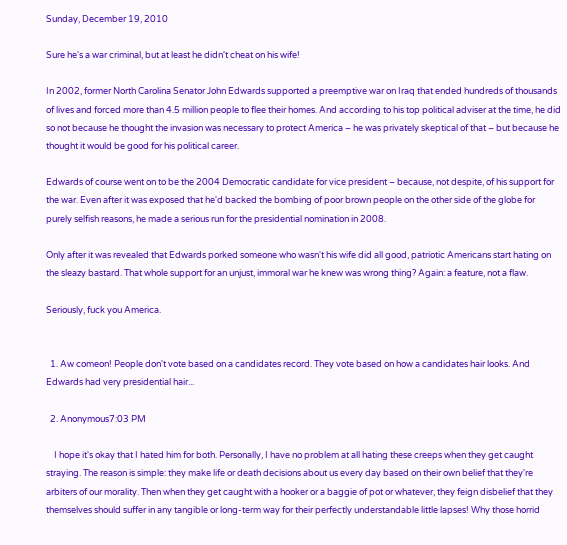Sunday, December 19, 2010

Sure he's a war criminal, but at least he didn't cheat on his wife!

In 2002, former North Carolina Senator John Edwards supported a preemptive war on Iraq that ended hundreds of thousands of lives and forced more than 4.5 million people to flee their homes. And according to his top political adviser at the time, he did so not because he thought the invasion was necessary to protect America – he was privately skeptical of that – but because he thought it would be good for his political career.

Edwards of course went on to be the 2004 Democratic candidate for vice president – because, not despite, of his support for the war. Even after it was exposed that he'd backed the bombing of poor brown people on the other side of the globe for purely selfish reasons, he made a serious run for the presidential nomination in 2008.

Only after it was revealed that Edwards porked someone who wasn't his wife did all good, patriotic Americans start hating on the sleazy bastard. That whole support for an unjust, immoral war he knew was wrong thing? Again: a feature, not a flaw.

Seriously, fuck you America.


  1. Aw comeon! People don't vote based on a candidates record. They vote based on how a candidates hair looks. And Edwards had very presidential hair...

  2. Anonymous7:03 PM

    I hope it's okay that I hated him for both. Personally, I have no problem at all hating these creeps when they get caught straying. The reason is simple: they make life or death decisions about us every day based on their own belief that they're arbiters of our morality. Then when they get caught with a hooker or a baggie of pot or whatever, they feign disbelief that they themselves should suffer in any tangible or long-term way for their perfectly understandable little lapses! Why those horrid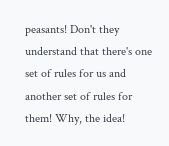peasants! Don't they understand that there's one set of rules for us and another set of rules for them! Why, the idea!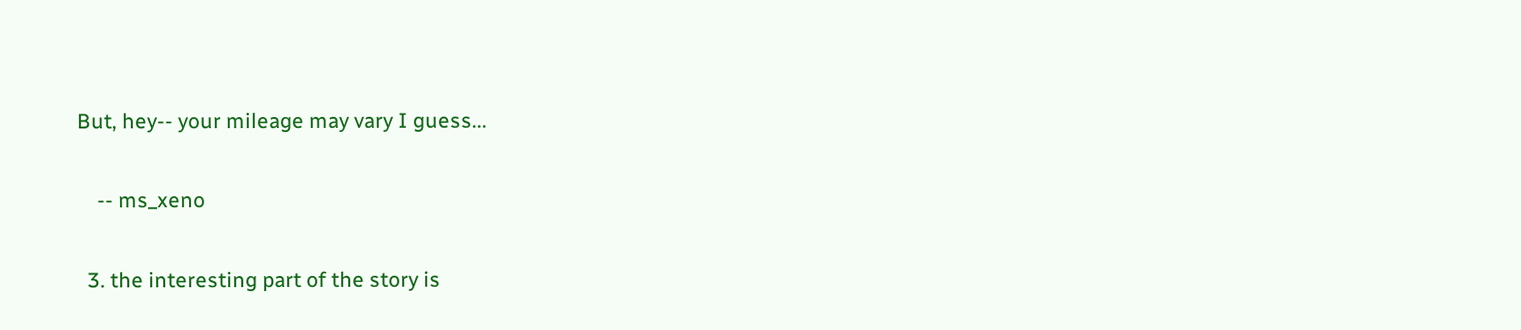But, hey-- your mileage may vary I guess...

    -- ms_xeno

  3. the interesting part of the story is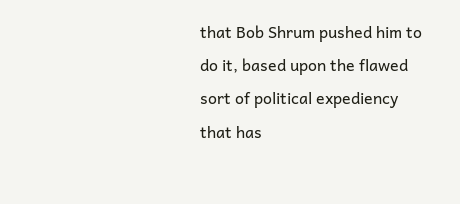that Bob Shrum pushed him to do it, based upon the flawed sort of political expediency that has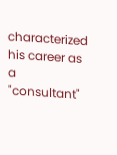characterized his career as a "consultant"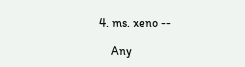4. ms. xeno --

    Any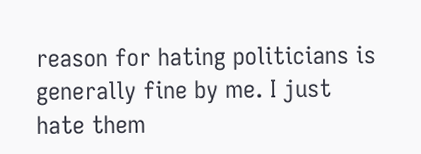reason for hating politicians is generally fine by me. I just hate them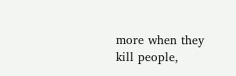more when they kill people,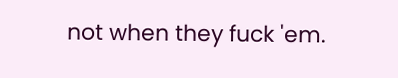not when they fuck 'em.